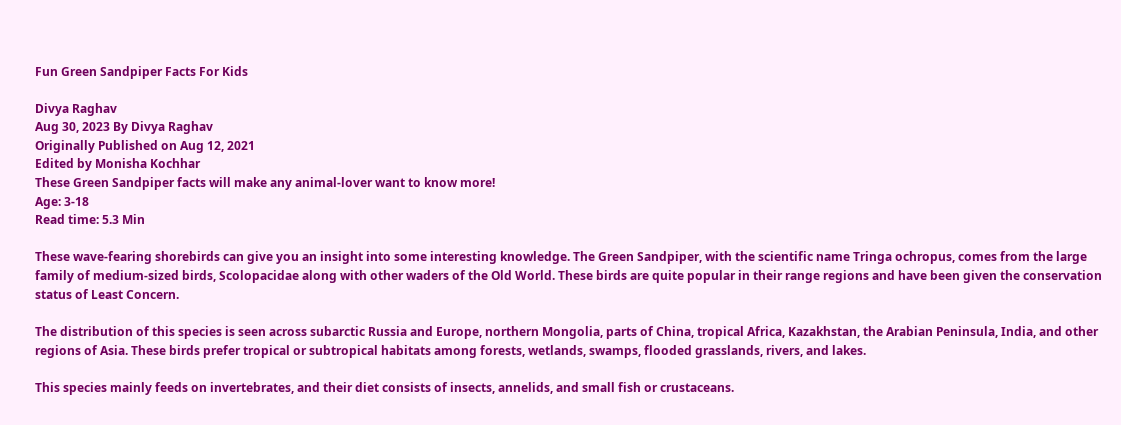Fun Green Sandpiper Facts For Kids

Divya Raghav
Aug 30, 2023 By Divya Raghav
Originally Published on Aug 12, 2021
Edited by Monisha Kochhar
These Green Sandpiper facts will make any animal-lover want to know more!
Age: 3-18
Read time: 5.3 Min

These wave-fearing shorebirds can give you an insight into some interesting knowledge. The Green Sandpiper, with the scientific name Tringa ochropus, comes from the large family of medium-sized birds, Scolopacidae along with other waders of the Old World. These birds are quite popular in their range regions and have been given the conservation status of Least Concern.

The distribution of this species is seen across subarctic Russia and Europe, northern Mongolia, parts of China, tropical Africa, Kazakhstan, the Arabian Peninsula, India, and other regions of Asia. These birds prefer tropical or subtropical habitats among forests, wetlands, swamps, flooded grasslands, rivers, and lakes.

This species mainly feeds on invertebrates, and their diet consists of insects, annelids, and small fish or crustaceans.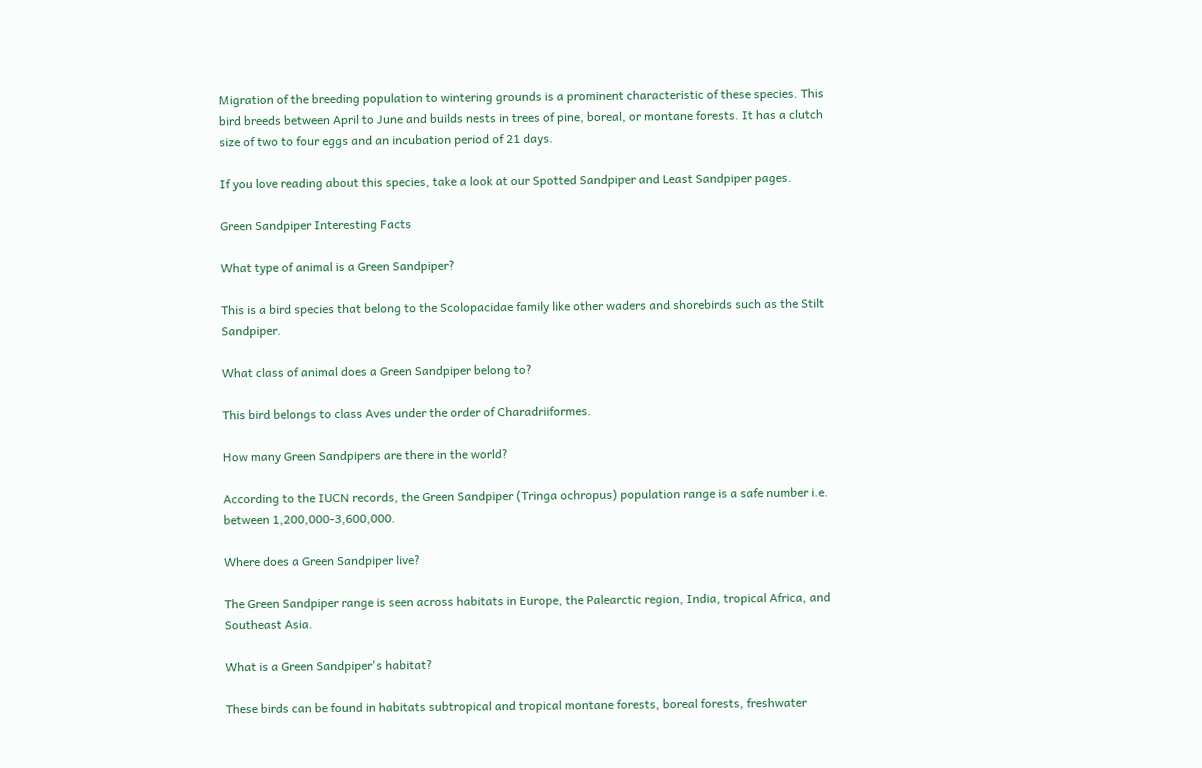Migration of the breeding population to wintering grounds is a prominent characteristic of these species. This bird breeds between April to June and builds nests in trees of pine, boreal, or montane forests. It has a clutch size of two to four eggs and an incubation period of 21 days.

If you love reading about this species, take a look at our Spotted Sandpiper and Least Sandpiper pages.

Green Sandpiper Interesting Facts

What type of animal is a Green Sandpiper?

This is a bird species that belong to the Scolopacidae family like other waders and shorebirds such as the Stilt Sandpiper.

What class of animal does a Green Sandpiper belong to?

This bird belongs to class Aves under the order of Charadriiformes.

How many Green Sandpipers are there in the world?

According to the IUCN records, the Green Sandpiper (Tringa ochropus) population range is a safe number i.e. between 1,200,000-3,600,000.

Where does a Green Sandpiper live?

The Green Sandpiper range is seen across habitats in Europe, the Palearctic region, India, tropical Africa, and Southeast Asia.

What is a Green Sandpiper's habitat?

These birds can be found in habitats subtropical and tropical montane forests, boreal forests, freshwater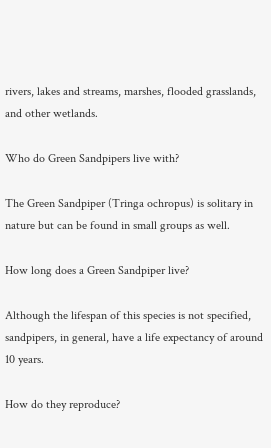rivers, lakes and streams, marshes, flooded grasslands, and other wetlands.

Who do Green Sandpipers live with?

The Green Sandpiper (Tringa ochropus) is solitary in nature but can be found in small groups as well.

How long does a Green Sandpiper live?

Although the lifespan of this species is not specified, sandpipers, in general, have a life expectancy of around 10 years.

How do they reproduce?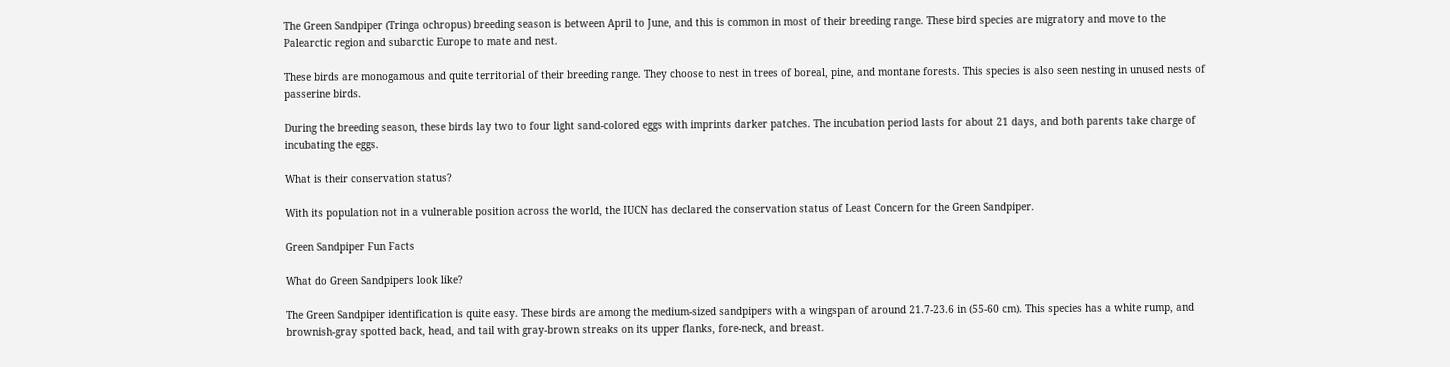The Green Sandpiper (Tringa ochropus) breeding season is between April to June, and this is common in most of their breeding range. These bird species are migratory and move to the Palearctic region and subarctic Europe to mate and nest.

These birds are monogamous and quite territorial of their breeding range. They choose to nest in trees of boreal, pine, and montane forests. This species is also seen nesting in unused nests of passerine birds.

During the breeding season, these birds lay two to four light sand-colored eggs with imprints darker patches. The incubation period lasts for about 21 days, and both parents take charge of incubating the eggs.

What is their conservation status?

With its population not in a vulnerable position across the world, the IUCN has declared the conservation status of Least Concern for the Green Sandpiper.

Green Sandpiper Fun Facts

What do Green Sandpipers look like?

The Green Sandpiper identification is quite easy. These birds are among the medium-sized sandpipers with a wingspan of around 21.7-23.6 in (55-60 cm). This species has a white rump, and brownish-gray spotted back, head, and tail with gray-brown streaks on its upper flanks, fore-neck, and breast.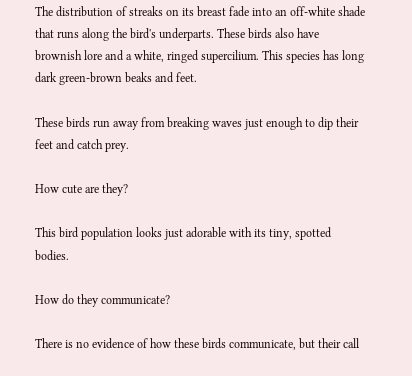The distribution of streaks on its breast fade into an off-white shade that runs along the bird's underparts. These birds also have brownish lore and a white, ringed supercilium. This species has long dark green-brown beaks and feet.

These birds run away from breaking waves just enough to dip their feet and catch prey.

How cute are they?

This bird population looks just adorable with its tiny, spotted bodies.

How do they communicate?

There is no evidence of how these birds communicate, but their call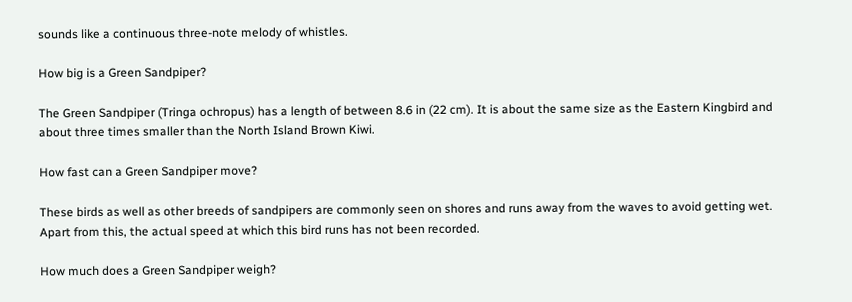sounds like a continuous three-note melody of whistles.

How big is a Green Sandpiper?

The Green Sandpiper (Tringa ochropus) has a length of between 8.6 in (22 cm). It is about the same size as the Eastern Kingbird and about three times smaller than the North Island Brown Kiwi.

How fast can a Green Sandpiper move?

These birds as well as other breeds of sandpipers are commonly seen on shores and runs away from the waves to avoid getting wet. Apart from this, the actual speed at which this bird runs has not been recorded.

How much does a Green Sandpiper weigh?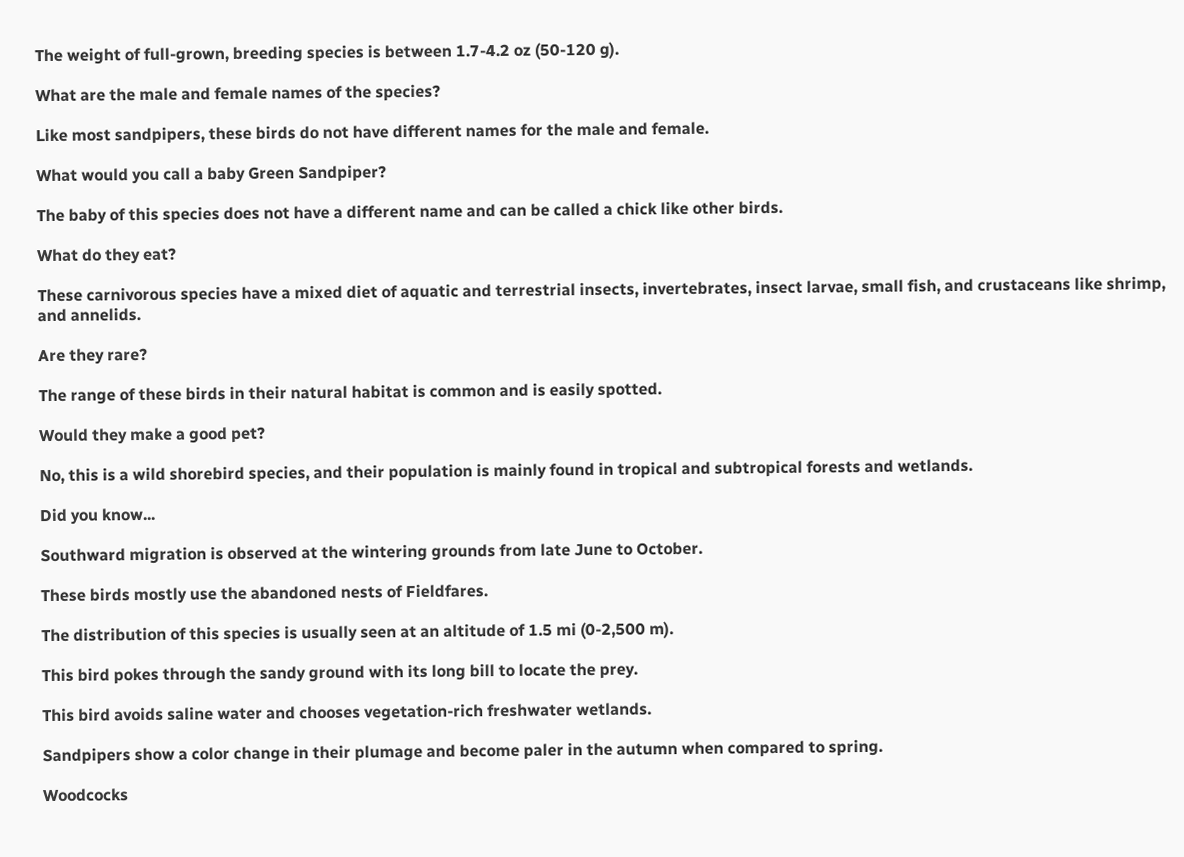The weight of full-grown, breeding species is between 1.7-4.2 oz (50-120 g).

What are the male and female names of the species?

Like most sandpipers, these birds do not have different names for the male and female.

What would you call a baby Green Sandpiper?

The baby of this species does not have a different name and can be called a chick like other birds.

What do they eat?

These carnivorous species have a mixed diet of aquatic and terrestrial insects, invertebrates, insect larvae, small fish, and crustaceans like shrimp, and annelids.

Are they rare?

The range of these birds in their natural habitat is common and is easily spotted.

Would they make a good pet?

No, this is a wild shorebird species, and their population is mainly found in tropical and subtropical forests and wetlands.

Did you know...

Southward migration is observed at the wintering grounds from late June to October.

These birds mostly use the abandoned nests of Fieldfares.

The distribution of this species is usually seen at an altitude of 1.5 mi (0-2,500 m).

This bird pokes through the sandy ground with its long bill to locate the prey.

This bird avoids saline water and chooses vegetation-rich freshwater wetlands.

Sandpipers show a color change in their plumage and become paler in the autumn when compared to spring.

Woodcocks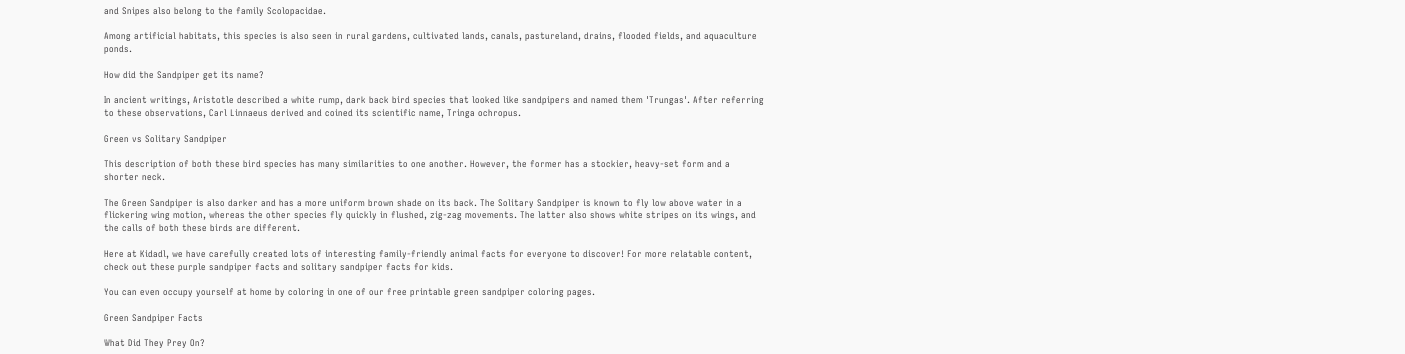and Snipes also belong to the family Scolopacidae.

Among artificial habitats, this species is also seen in rural gardens, cultivated lands, canals, pastureland, drains, flooded fields, and aquaculture ponds.

How did the Sandpiper get its name?

In ancient writings, Aristotle described a white rump, dark back bird species that looked like sandpipers and named them 'Trungas'. After referring to these observations, Carl Linnaeus derived and coined its scientific name, Tringa ochropus.

Green vs Solitary Sandpiper

This description of both these bird species has many similarities to one another. However, the former has a stockier, heavy-set form and a shorter neck.

The Green Sandpiper is also darker and has a more uniform brown shade on its back. The Solitary Sandpiper is known to fly low above water in a flickering wing motion, whereas the other species fly quickly in flushed, zig-zag movements. The latter also shows white stripes on its wings, and the calls of both these birds are different.

Here at Kidadl, we have carefully created lots of interesting family-friendly animal facts for everyone to discover! For more relatable content, check out these purple sandpiper facts and solitary sandpiper facts for kids.

You can even occupy yourself at home by coloring in one of our free printable green sandpiper coloring pages.

Green Sandpiper Facts

What Did They Prey On?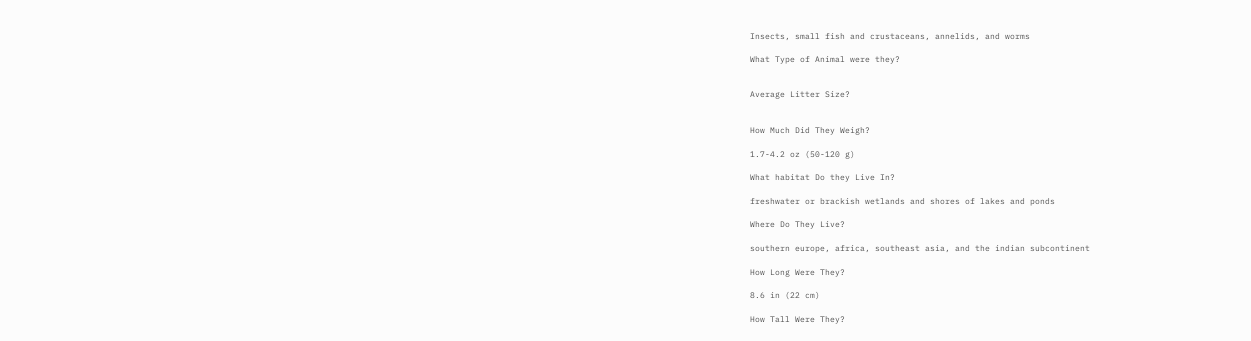Insects, small fish and crustaceans, annelids, and worms

What Type of Animal were they?


Average Litter Size?


How Much Did They Weigh?

1.7-4.2 oz (50-120 g)

What habitat Do they Live In?

freshwater or brackish wetlands and shores of lakes and ponds

Where Do They Live?

southern europe, africa, southeast asia, and the indian subcontinent

How Long Were They?

8.6 in (22 cm)

How Tall Were They?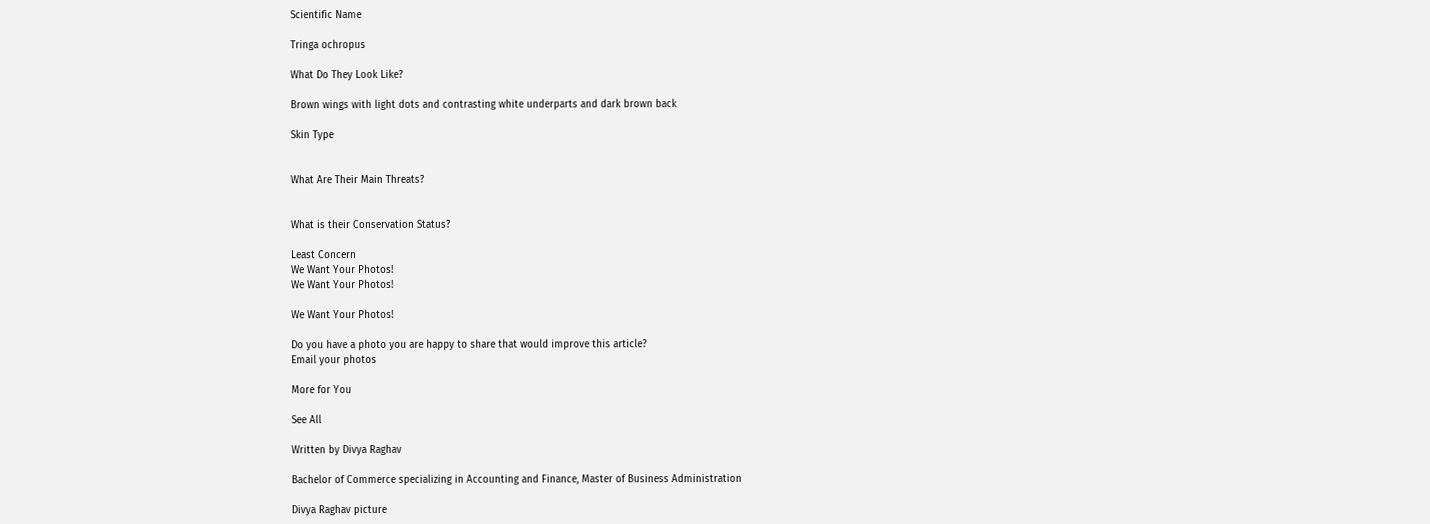Scientific Name

Tringa ochropus

What Do They Look Like?

Brown wings with light dots and contrasting white underparts and dark brown back

Skin Type


What Are Their Main Threats?


What is their Conservation Status?

Least Concern
We Want Your Photos!
We Want Your Photos!

We Want Your Photos!

Do you have a photo you are happy to share that would improve this article?
Email your photos

More for You

See All

Written by Divya Raghav

Bachelor of Commerce specializing in Accounting and Finance, Master of Business Administration

Divya Raghav picture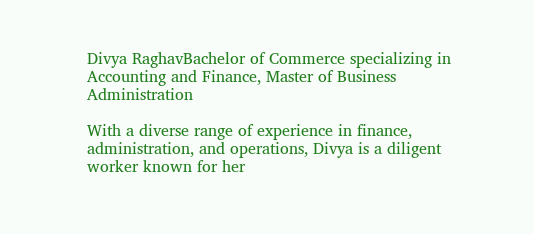Divya RaghavBachelor of Commerce specializing in Accounting and Finance, Master of Business Administration

With a diverse range of experience in finance, administration, and operations, Divya is a diligent worker known for her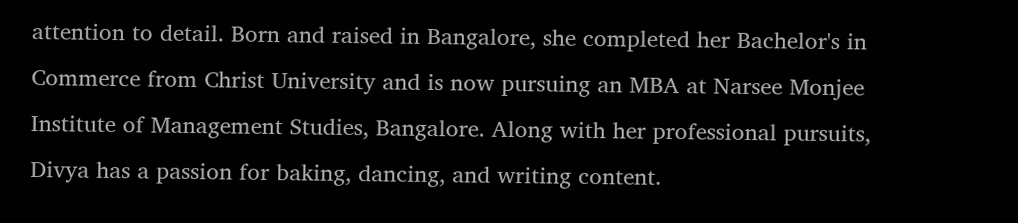attention to detail. Born and raised in Bangalore, she completed her Bachelor's in Commerce from Christ University and is now pursuing an MBA at Narsee Monjee Institute of Management Studies, Bangalore. Along with her professional pursuits, Divya has a passion for baking, dancing, and writing content.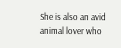She is also an avid animal lover who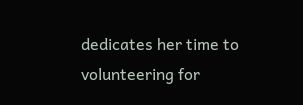dedicates her time to volunteering for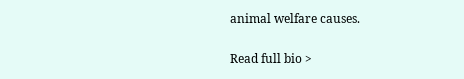animal welfare causes.

Read full bio >